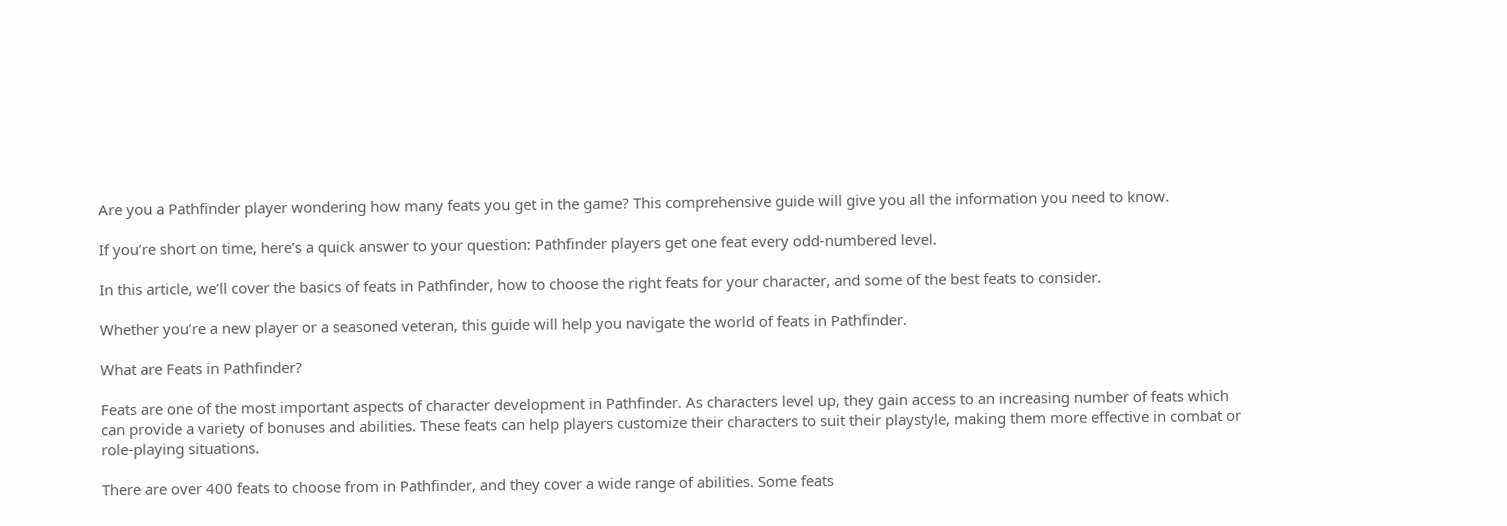Are you a Pathfinder player wondering how many feats you get in the game? This comprehensive guide will give you all the information you need to know.

If you’re short on time, here’s a quick answer to your question: Pathfinder players get one feat every odd-numbered level.

In this article, we’ll cover the basics of feats in Pathfinder, how to choose the right feats for your character, and some of the best feats to consider.

Whether you’re a new player or a seasoned veteran, this guide will help you navigate the world of feats in Pathfinder.

What are Feats in Pathfinder?

Feats are one of the most important aspects of character development in Pathfinder. As characters level up, they gain access to an increasing number of feats which can provide a variety of bonuses and abilities. These feats can help players customize their characters to suit their playstyle, making them more effective in combat or role-playing situations.

There are over 400 feats to choose from in Pathfinder, and they cover a wide range of abilities. Some feats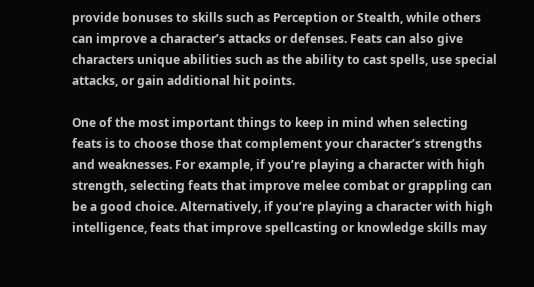provide bonuses to skills such as Perception or Stealth, while others can improve a character’s attacks or defenses. Feats can also give characters unique abilities such as the ability to cast spells, use special attacks, or gain additional hit points.

One of the most important things to keep in mind when selecting feats is to choose those that complement your character’s strengths and weaknesses. For example, if you’re playing a character with high strength, selecting feats that improve melee combat or grappling can be a good choice. Alternatively, if you’re playing a character with high intelligence, feats that improve spellcasting or knowledge skills may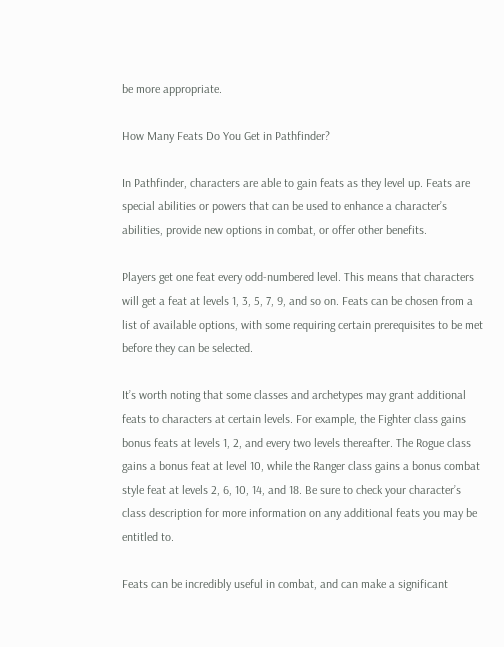be more appropriate.

How Many Feats Do You Get in Pathfinder?

In Pathfinder, characters are able to gain feats as they level up. Feats are special abilities or powers that can be used to enhance a character’s abilities, provide new options in combat, or offer other benefits.

Players get one feat every odd-numbered level. This means that characters will get a feat at levels 1, 3, 5, 7, 9, and so on. Feats can be chosen from a list of available options, with some requiring certain prerequisites to be met before they can be selected.

It’s worth noting that some classes and archetypes may grant additional feats to characters at certain levels. For example, the Fighter class gains bonus feats at levels 1, 2, and every two levels thereafter. The Rogue class gains a bonus feat at level 10, while the Ranger class gains a bonus combat style feat at levels 2, 6, 10, 14, and 18. Be sure to check your character’s class description for more information on any additional feats you may be entitled to.

Feats can be incredibly useful in combat, and can make a significant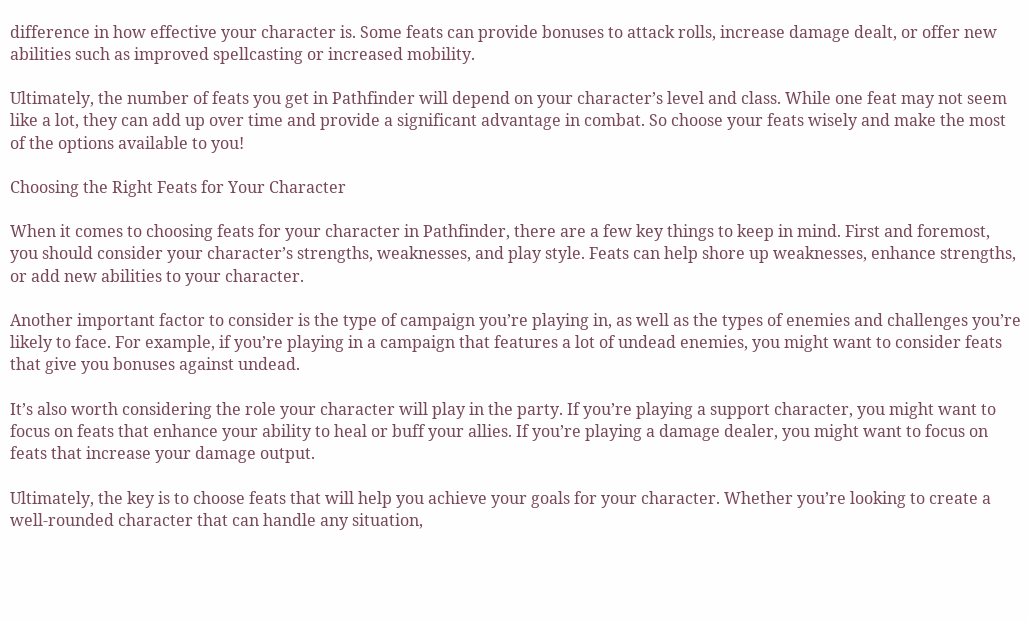difference in how effective your character is. Some feats can provide bonuses to attack rolls, increase damage dealt, or offer new abilities such as improved spellcasting or increased mobility.

Ultimately, the number of feats you get in Pathfinder will depend on your character’s level and class. While one feat may not seem like a lot, they can add up over time and provide a significant advantage in combat. So choose your feats wisely and make the most of the options available to you!

Choosing the Right Feats for Your Character

When it comes to choosing feats for your character in Pathfinder, there are a few key things to keep in mind. First and foremost, you should consider your character’s strengths, weaknesses, and play style. Feats can help shore up weaknesses, enhance strengths, or add new abilities to your character.

Another important factor to consider is the type of campaign you’re playing in, as well as the types of enemies and challenges you’re likely to face. For example, if you’re playing in a campaign that features a lot of undead enemies, you might want to consider feats that give you bonuses against undead.

It’s also worth considering the role your character will play in the party. If you’re playing a support character, you might want to focus on feats that enhance your ability to heal or buff your allies. If you’re playing a damage dealer, you might want to focus on feats that increase your damage output.

Ultimately, the key is to choose feats that will help you achieve your goals for your character. Whether you’re looking to create a well-rounded character that can handle any situation,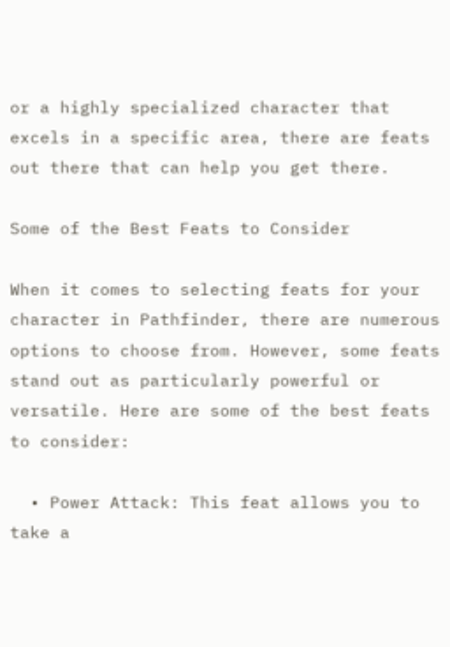or a highly specialized character that excels in a specific area, there are feats out there that can help you get there.

Some of the Best Feats to Consider

When it comes to selecting feats for your character in Pathfinder, there are numerous options to choose from. However, some feats stand out as particularly powerful or versatile. Here are some of the best feats to consider:

  • Power Attack: This feat allows you to take a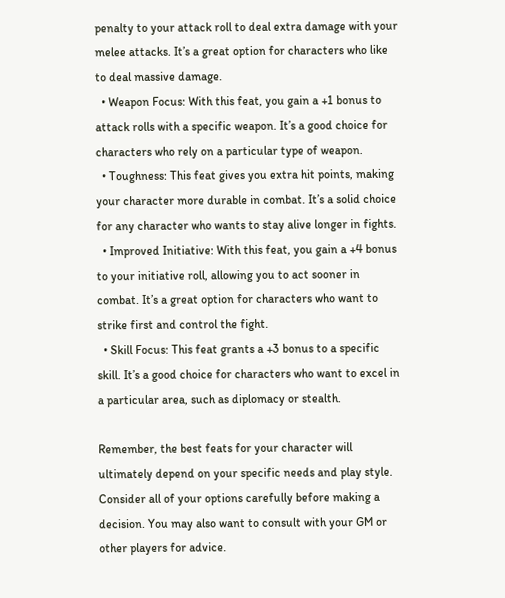penalty to your attack roll to deal extra damage with your melee attacks. It’s a great option for characters who like to deal massive damage.
  • Weapon Focus: With this feat, you gain a +1 bonus to attack rolls with a specific weapon. It’s a good choice for characters who rely on a particular type of weapon.
  • Toughness: This feat gives you extra hit points, making your character more durable in combat. It’s a solid choice for any character who wants to stay alive longer in fights.
  • Improved Initiative: With this feat, you gain a +4 bonus to your initiative roll, allowing you to act sooner in combat. It’s a great option for characters who want to strike first and control the fight.
  • Skill Focus: This feat grants a +3 bonus to a specific skill. It’s a good choice for characters who want to excel in a particular area, such as diplomacy or stealth.

Remember, the best feats for your character will ultimately depend on your specific needs and play style. Consider all of your options carefully before making a decision. You may also want to consult with your GM or other players for advice.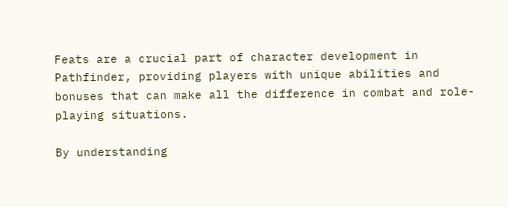Feats are a crucial part of character development in Pathfinder, providing players with unique abilities and bonuses that can make all the difference in combat and role-playing situations.

By understanding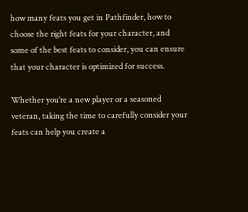how many feats you get in Pathfinder, how to choose the right feats for your character, and some of the best feats to consider, you can ensure that your character is optimized for success.

Whether you’re a new player or a seasoned veteran, taking the time to carefully consider your feats can help you create a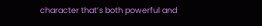character that’s both powerful and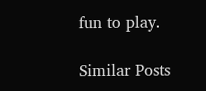fun to play.

Similar Posts